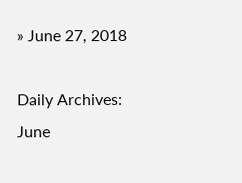» June 27, 2018

Daily Archives: June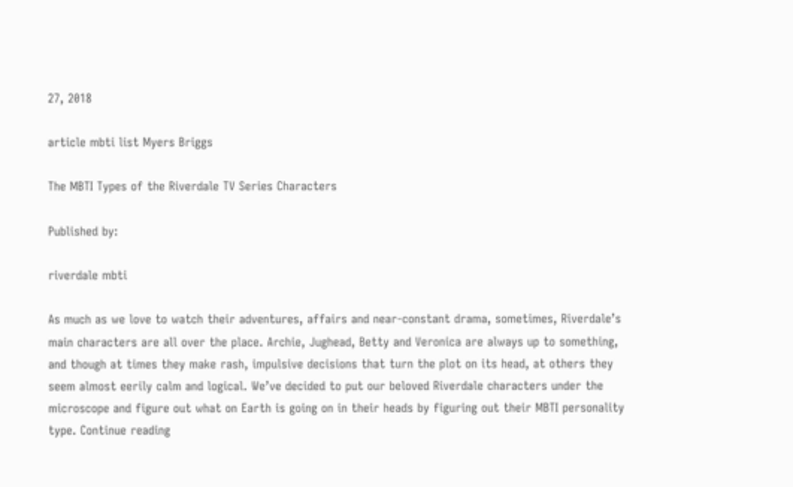27, 2018

article mbti list Myers Briggs

The MBTI Types of the Riverdale TV Series Characters

Published by:

riverdale mbti

As much as we love to watch their adventures, affairs and near-constant drama, sometimes, Riverdale’s main characters are all over the place. Archie, Jughead, Betty and Veronica are always up to something, and though at times they make rash, impulsive decisions that turn the plot on its head, at others they seem almost eerily calm and logical. We’ve decided to put our beloved Riverdale characters under the microscope and figure out what on Earth is going on in their heads by figuring out their MBTI personality type. Continue reading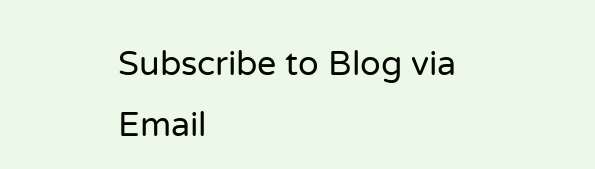Subscribe to Blog via Email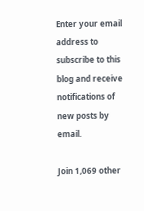Enter your email address to subscribe to this blog and receive notifications of new posts by email.

Join 1,069 other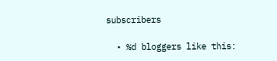subscribers

  • %d bloggers like this: